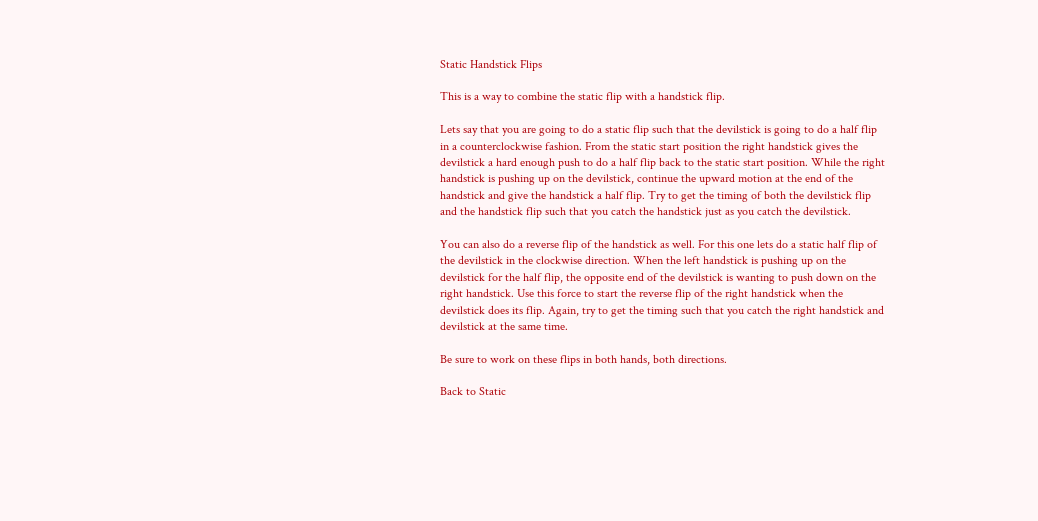Static Handstick Flips

This is a way to combine the static flip with a handstick flip.

Lets say that you are going to do a static flip such that the devilstick is going to do a half flip in a counterclockwise fashion. From the static start position the right handstick gives the devilstick a hard enough push to do a half flip back to the static start position. While the right handstick is pushing up on the devilstick, continue the upward motion at the end of the handstick and give the handstick a half flip. Try to get the timing of both the devilstick flip and the handstick flip such that you catch the handstick just as you catch the devilstick.

You can also do a reverse flip of the handstick as well. For this one lets do a static half flip of the devilstick in the clockwise direction. When the left handstick is pushing up on the devilstick for the half flip, the opposite end of the devilstick is wanting to push down on the right handstick. Use this force to start the reverse flip of the right handstick when the devilstick does its flip. Again, try to get the timing such that you catch the right handstick and devilstick at the same time.

Be sure to work on these flips in both hands, both directions.

Back to Static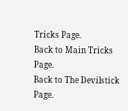Tricks Page.
Back to Main Tricks Page.
Back to The Devilstick Page.